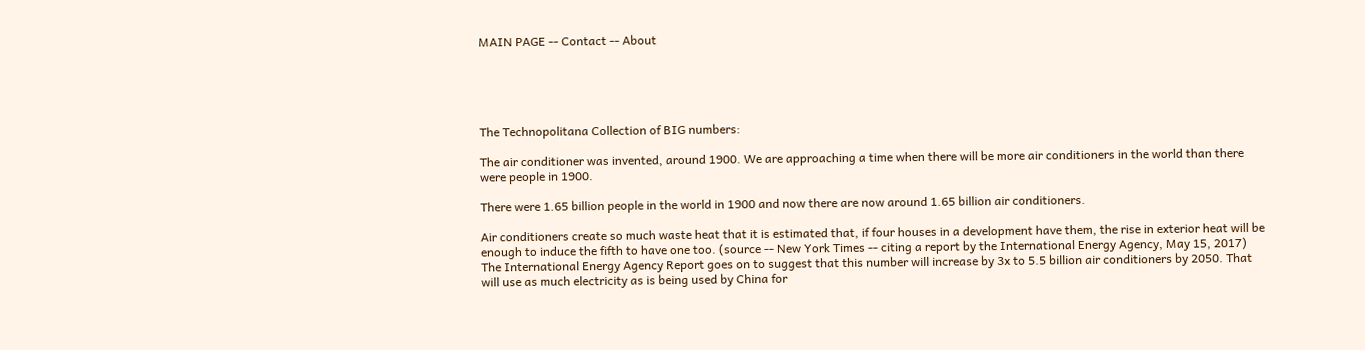MAIN PAGE -- Contact -- About





The Technopolitana Collection of BIG numbers:

The air conditioner was invented, around 1900. We are approaching a time when there will be more air conditioners in the world than there were people in 1900.

There were 1.65 billion people in the world in 1900 and now there are now around 1.65 billion air conditioners.

Air conditioners create so much waste heat that it is estimated that, if four houses in a development have them, the rise in exterior heat will be enough to induce the fifth to have one too. (source -- New York Times -- citing a report by the International Energy Agency, May 15, 2017)
The International Energy Agency Report goes on to suggest that this number will increase by 3x to 5.5 billion air conditioners by 2050. That will use as much electricity as is being used by China for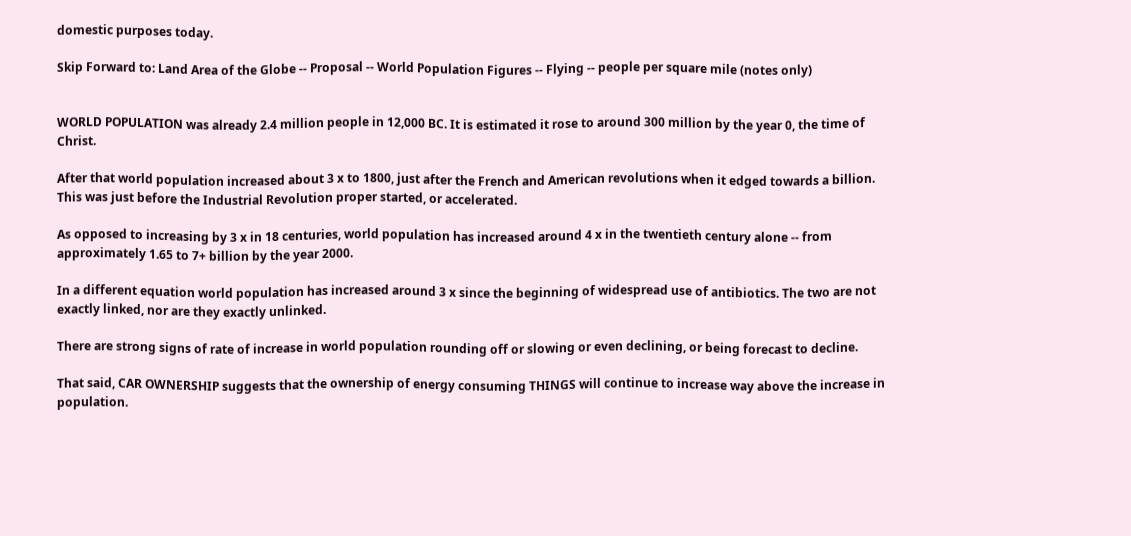domestic purposes today.

Skip Forward to: Land Area of the Globe -- Proposal -- World Population Figures -- Flying -- people per square mile (notes only)


WORLD POPULATION was already 2.4 million people in 12,000 BC. It is estimated it rose to around 300 million by the year 0, the time of Christ.

After that world population increased about 3 x to 1800, just after the French and American revolutions when it edged towards a billion. This was just before the Industrial Revolution proper started, or accelerated.

As opposed to increasing by 3 x in 18 centuries, world population has increased around 4 x in the twentieth century alone -- from approximately 1.65 to 7+ billion by the year 2000.

In a different equation world population has increased around 3 x since the beginning of widespread use of antibiotics. The two are not exactly linked, nor are they exactly unlinked.

There are strong signs of rate of increase in world population rounding off or slowing or even declining, or being forecast to decline.

That said, CAR OWNERSHIP suggests that the ownership of energy consuming THINGS will continue to increase way above the increase in population.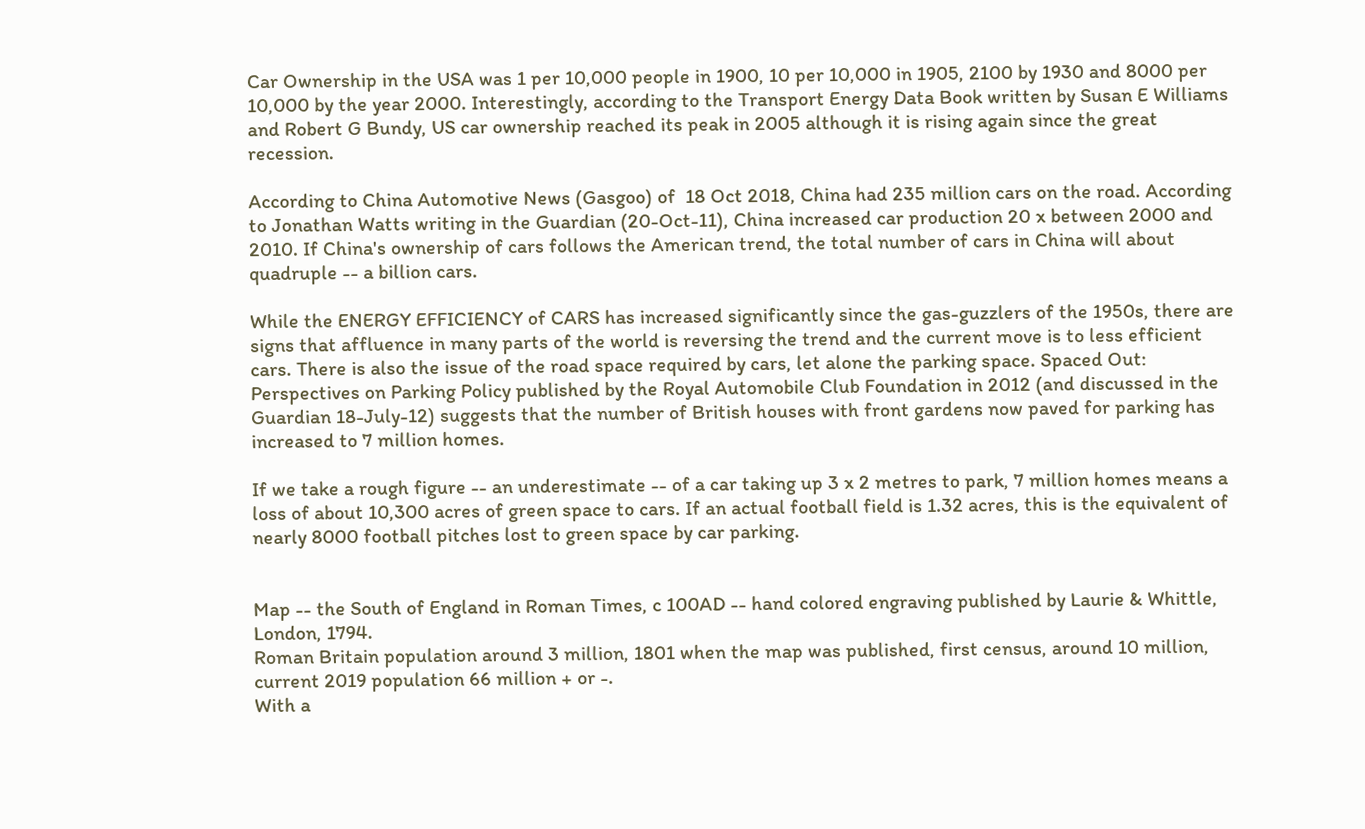Car Ownership in the USA was 1 per 10,000 people in 1900, 10 per 10,000 in 1905, 2100 by 1930 and 8000 per 10,000 by the year 2000. Interestingly, according to the Transport Energy Data Book written by Susan E Williams and Robert G Bundy, US car ownership reached its peak in 2005 although it is rising again since the great recession.

According to China Automotive News (Gasgoo) of  18 Oct 2018, China had 235 million cars on the road. According to Jonathan Watts writing in the Guardian (20-Oct-11), China increased car production 20 x between 2000 and 2010. If China's ownership of cars follows the American trend, the total number of cars in China will about quadruple -- a billion cars.

While the ENERGY EFFICIENCY of CARS has increased significantly since the gas-guzzlers of the 1950s, there are signs that affluence in many parts of the world is reversing the trend and the current move is to less efficient cars. There is also the issue of the road space required by cars, let alone the parking space. Spaced Out: Perspectives on Parking Policy published by the Royal Automobile Club Foundation in 2012 (and discussed in the Guardian 18-July-12) suggests that the number of British houses with front gardens now paved for parking has increased to 7 million homes.

If we take a rough figure -- an underestimate -- of a car taking up 3 x 2 metres to park, 7 million homes means a loss of about 10,300 acres of green space to cars. If an actual football field is 1.32 acres, this is the equivalent of nearly 8000 football pitches lost to green space by car parking.


Map -- the South of England in Roman Times, c 100AD -- hand colored engraving published by Laurie & Whittle, London, 1794.
Roman Britain population around 3 million, 1801 when the map was published, first census, around 10 million, current 2019 population 66 million + or -.
With a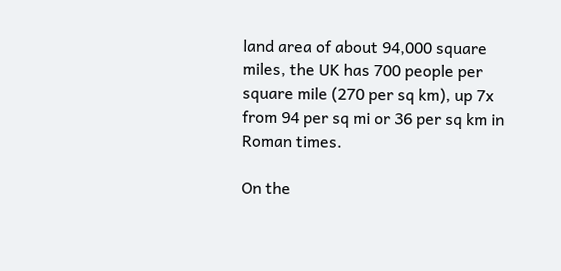land area of about 94,000 square miles, the UK has 700 people per square mile (270 per sq km), up 7x  from 94 per sq mi or 36 per sq km in Roman times.

On the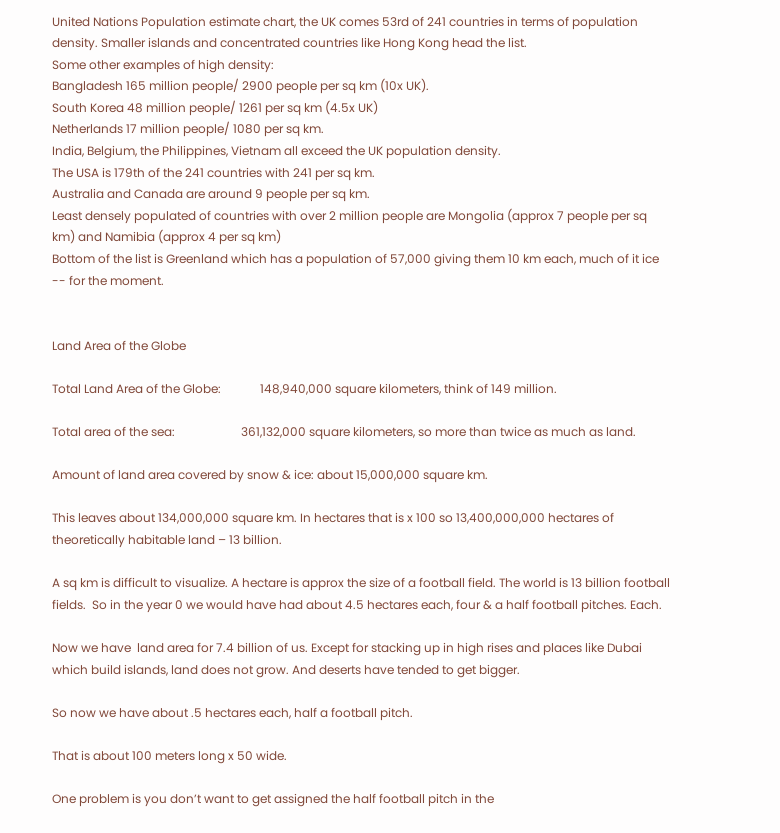United Nations Population estimate chart, the UK comes 53rd of 241 countries in terms of population density. Smaller islands and concentrated countries like Hong Kong head the list.
Some other examples of high density:
Bangladesh 165 million people/ 2900 people per sq km (10x UK).
South Korea 48 million people/ 1261 per sq km (4.5x UK)
Netherlands 17 million people/ 1080 per sq km.
India, Belgium, the Philippines, Vietnam all exceed the UK population density.
The USA is 179th of the 241 countries with 241 per sq km.
Australia and Canada are around 9 people per sq km.
Least densely populated of countries with over 2 million people are Mongolia (approx 7 people per sq km) and Namibia (approx 4 per sq km)
Bottom of the list is Greenland which has a population of 57,000 giving them 10 km each, much of it ice -- for the moment.


Land Area of the Globe

Total Land Area of the Globe:             148,940,000 square kilometers, think of 149 million.

Total area of the sea:                      361,132,000 square kilometers, so more than twice as much as land.

Amount of land area covered by snow & ice: about 15,000,000 square km.

This leaves about 134,000,000 square km. In hectares that is x 100 so 13,400,000,000 hectares of theoretically habitable land – 13 billion.

A sq km is difficult to visualize. A hectare is approx the size of a football field. The world is 13 billion football fields.  So in the year 0 we would have had about 4.5 hectares each, four & a half football pitches. Each.

Now we have  land area for 7.4 billion of us. Except for stacking up in high rises and places like Dubai which build islands, land does not grow. And deserts have tended to get bigger.

So now we have about .5 hectares each, half a football pitch.

That is about 100 meters long x 50 wide.

One problem is you don’t want to get assigned the half football pitch in the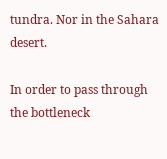tundra. Nor in the Sahara desert.

In order to pass through the bottleneck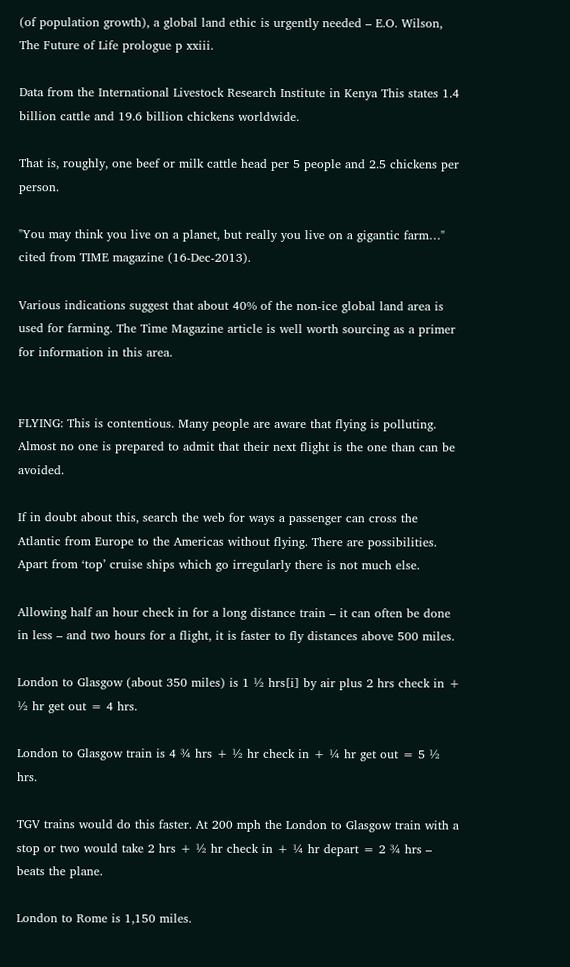(of population growth), a global land ethic is urgently needed – E.O. Wilson, The Future of Life prologue p xxiii.

Data from the International Livestock Research Institute in Kenya This states 1.4 billion cattle and 19.6 billion chickens worldwide.

That is, roughly, one beef or milk cattle head per 5 people and 2.5 chickens per person.

"You may think you live on a planet, but really you live on a gigantic farm…" cited from TIME magazine (16-Dec-2013).

Various indications suggest that about 40% of the non-ice global land area is used for farming. The Time Magazine article is well worth sourcing as a primer for information in this area.


FLYING: This is contentious. Many people are aware that flying is polluting. Almost no one is prepared to admit that their next flight is the one than can be avoided.

If in doubt about this, search the web for ways a passenger can cross the Atlantic from Europe to the Americas without flying. There are possibilities. Apart from ‘top’ cruise ships which go irregularly there is not much else.

Allowing half an hour check in for a long distance train – it can often be done in less – and two hours for a flight, it is faster to fly distances above 500 miles.

London to Glasgow (about 350 miles) is 1 ½ hrs[i] by air plus 2 hrs check in + ½ hr get out = 4 hrs.

London to Glasgow train is 4 ¾ hrs + ½ hr check in + ¼ hr get out = 5 ½ hrs.

TGV trains would do this faster. At 200 mph the London to Glasgow train with a stop or two would take 2 hrs + ½ hr check in + ¼ hr depart = 2 ¾ hrs – beats the plane.

London to Rome is 1,150 miles.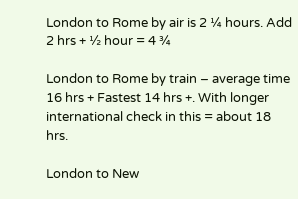London to Rome by air is 2 ¼ hours. Add 2 hrs + ½ hour = 4 ¾

London to Rome by train – average time 16 hrs + Fastest 14 hrs +. With longer international check in this = about 18 hrs.

London to New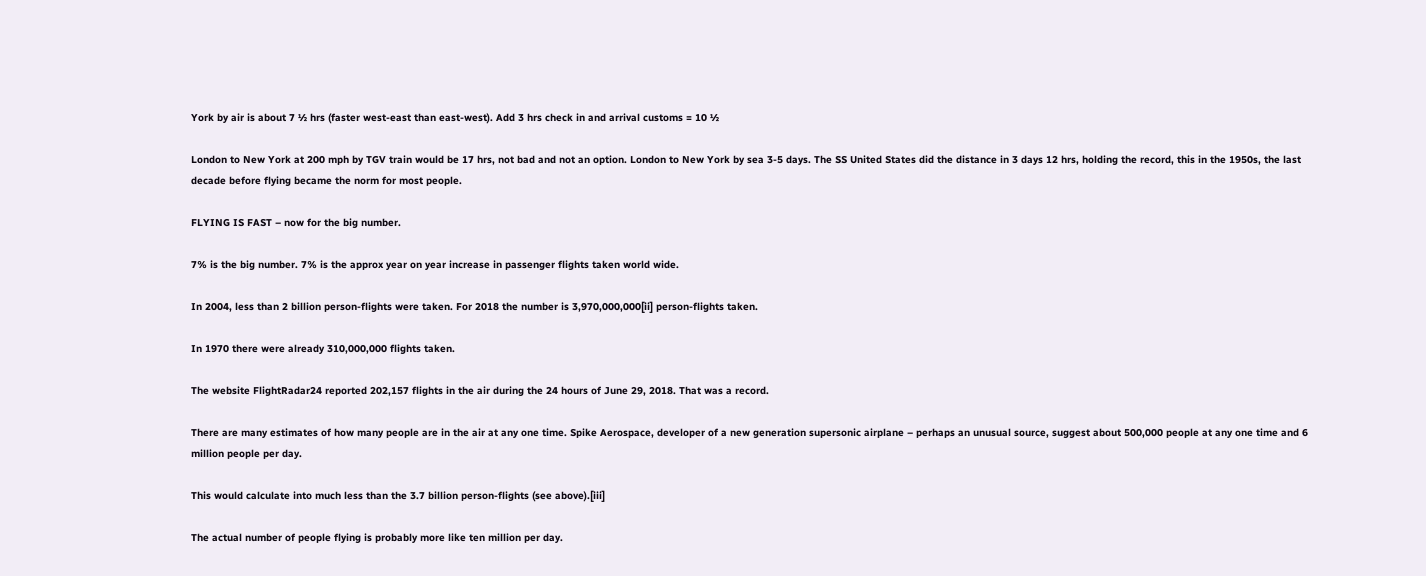York by air is about 7 ½ hrs (faster west-east than east-west). Add 3 hrs check in and arrival customs = 10 ½

London to New York at 200 mph by TGV train would be 17 hrs, not bad and not an option. London to New York by sea 3-5 days. The SS United States did the distance in 3 days 12 hrs, holding the record, this in the 1950s, the last decade before flying became the norm for most people.

FLYING IS FAST – now for the big number.

7% is the big number. 7% is the approx year on year increase in passenger flights taken world wide.

In 2004, less than 2 billion person-flights were taken. For 2018 the number is 3,970,000,000[ii] person-flights taken.

In 1970 there were already 310,000,000 flights taken.

The website FlightRadar24 reported 202,157 flights in the air during the 24 hours of June 29, 2018. That was a record.

There are many estimates of how many people are in the air at any one time. Spike Aerospace, developer of a new generation supersonic airplane – perhaps an unusual source, suggest about 500,000 people at any one time and 6 million people per day.

This would calculate into much less than the 3.7 billion person-flights (see above).[iii]

The actual number of people flying is probably more like ten million per day.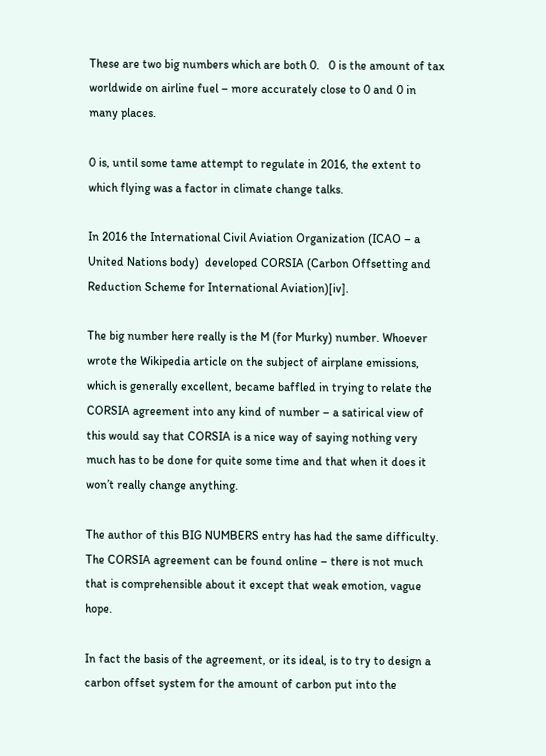These are two big numbers which are both 0.   0 is the amount of tax worldwide on airline fuel – more accurately close to 0 and 0 in many places.

0 is, until some tame attempt to regulate in 2016, the extent to which flying was a factor in climate change talks.

In 2016 the International Civil Aviation Organization (ICAO – a United Nations body)  developed CORSIA (Carbon Offsetting and Reduction Scheme for International Aviation)[iv].

The big number here really is the M (for Murky) number. Whoever wrote the Wikipedia article on the subject of airplane emissions, which is generally excellent, became baffled in trying to relate the CORSIA agreement into any kind of number – a satirical view of this would say that CORSIA is a nice way of saying nothing very much has to be done for quite some time and that when it does it won’t really change anything.

The author of this BIG NUMBERS entry has had the same difficulty. The CORSIA agreement can be found online – there is not much that is comprehensible about it except that weak emotion, vague hope.

In fact the basis of the agreement, or its ideal, is to try to design a carbon offset system for the amount of carbon put into the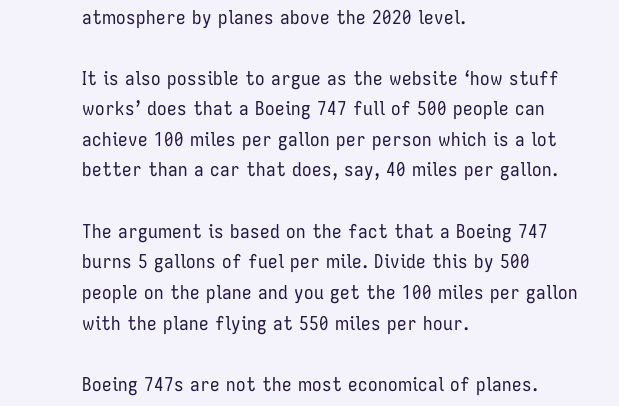atmosphere by planes above the 2020 level.

It is also possible to argue as the website ‘how stuff works’ does that a Boeing 747 full of 500 people can achieve 100 miles per gallon per person which is a lot better than a car that does, say, 40 miles per gallon.

The argument is based on the fact that a Boeing 747 burns 5 gallons of fuel per mile. Divide this by 500 people on the plane and you get the 100 miles per gallon with the plane flying at 550 miles per hour.

Boeing 747s are not the most economical of planes.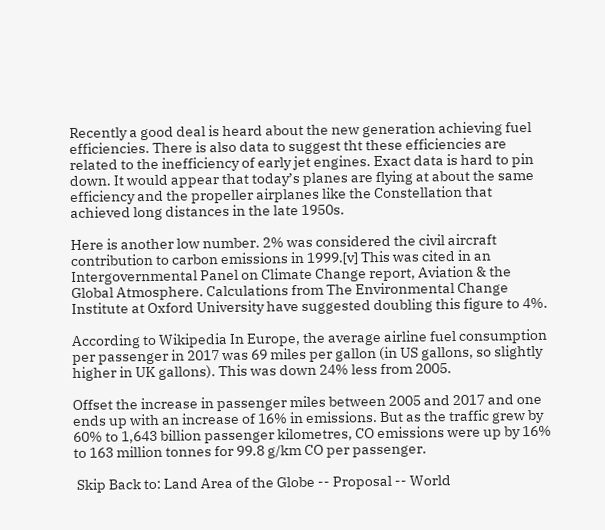Recently a good deal is heard about the new generation achieving fuel efficiencies. There is also data to suggest tht these efficiencies are related to the inefficiency of early jet engines. Exact data is hard to pin down. It would appear that today’s planes are flying at about the same efficiency and the propeller airplanes like the Constellation that achieved long distances in the late 1950s.

Here is another low number. 2% was considered the civil aircraft contribution to carbon emissions in 1999.[v] This was cited in an Intergovernmental Panel on Climate Change report, Aviation & the Global Atmosphere. Calculations from The Environmental Change Institute at Oxford University have suggested doubling this figure to 4%.

According to Wikipedia In Europe, the average airline fuel consumption per passenger in 2017 was 69 miles per gallon (in US gallons, so slightly higher in UK gallons). This was down 24% less from 2005.

Offset the increase in passenger miles between 2005 and 2017 and one ends up with an increase of 16% in emissions. But as the traffic grew by 60% to 1,643 billion passenger kilometres, CO emissions were up by 16% to 163 million tonnes for 99.8 g/km CO per passenger.

 Skip Back to: Land Area of the Globe -- Proposal -- World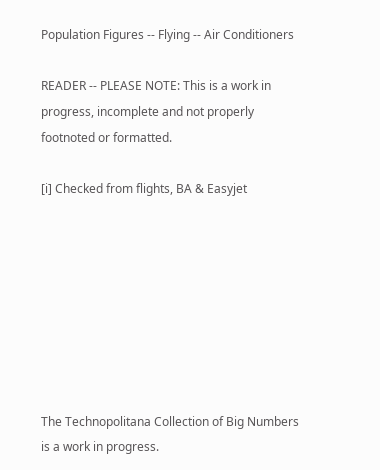Population Figures -- Flying -- Air Conditioners

READER -- PLEASE NOTE: This is a work in progress, incomplete and not properly footnoted or formatted.

[i] Checked from flights, BA & Easyjet








The Technopolitana Collection of Big Numbers is a work in progress.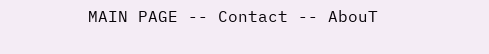MAIN PAGE -- Contact -- AbouT